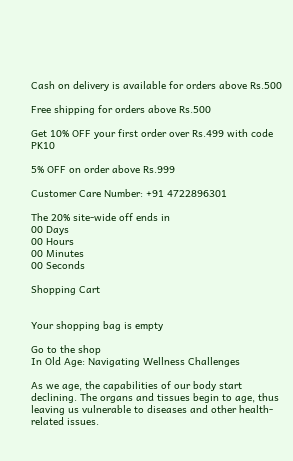Cash on delivery is available for orders above Rs.500

Free shipping for orders above Rs.500

Get 10% OFF your first order over Rs.499 with code PK10

5% OFF on order above Rs.999

Customer Care Number: +91 4722896301

The 20% site-wide off ends in
00 Days
00 Hours
00 Minutes
00 Seconds

Shopping Cart


Your shopping bag is empty

Go to the shop
In Old Age: Navigating Wellness Challenges

As we age, the capabilities of our body start declining. The organs and tissues begin to age, thus leaving us vulnerable to diseases and other health-related issues.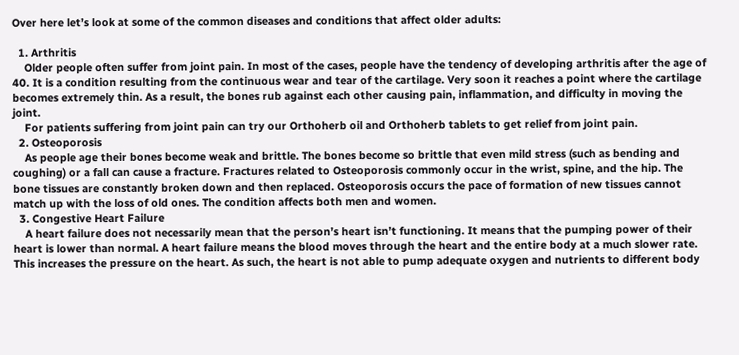Over here let’s look at some of the common diseases and conditions that affect older adults:

  1. Arthritis
    Older people often suffer from joint pain. In most of the cases, people have the tendency of developing arthritis after the age of 40. It is a condition resulting from the continuous wear and tear of the cartilage. Very soon it reaches a point where the cartilage becomes extremely thin. As a result, the bones rub against each other causing pain, inflammation, and difficulty in moving the joint.
    For patients suffering from joint pain can try our Orthoherb oil and Orthoherb tablets to get relief from joint pain.
  2. Osteoporosis
    As people age their bones become weak and brittle. The bones become so brittle that even mild stress (such as bending and coughing) or a fall can cause a fracture. Fractures related to Osteoporosis commonly occur in the wrist, spine, and the hip. The bone tissues are constantly broken down and then replaced. Osteoporosis occurs the pace of formation of new tissues cannot match up with the loss of old ones. The condition affects both men and women.
  3. Congestive Heart Failure
    A heart failure does not necessarily mean that the person’s heart isn’t functioning. It means that the pumping power of their heart is lower than normal. A heart failure means the blood moves through the heart and the entire body at a much slower rate. This increases the pressure on the heart. As such, the heart is not able to pump adequate oxygen and nutrients to different body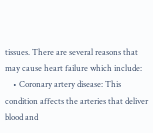tissues. There are several reasons that may cause heart failure which include:
    • Coronary artery disease: This condition affects the arteries that deliver blood and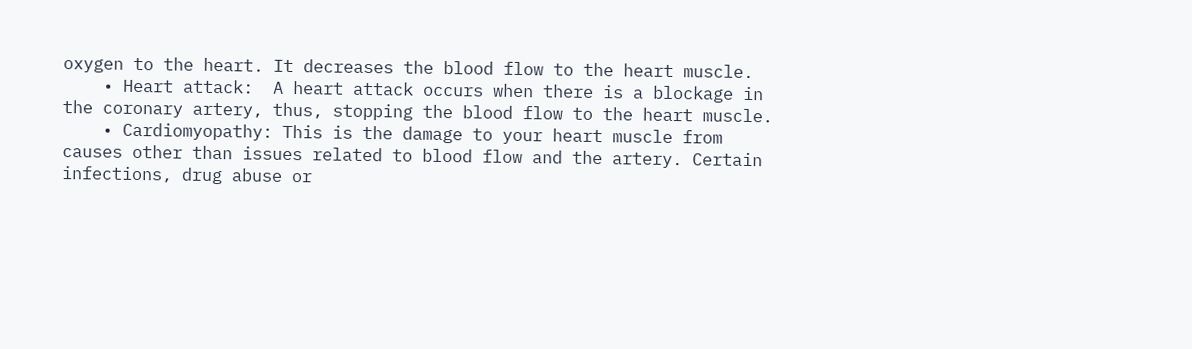oxygen to the heart. It decreases the blood flow to the heart muscle.
    • Heart attack:  A heart attack occurs when there is a blockage in the coronary artery, thus, stopping the blood flow to the heart muscle.
    • Cardiomyopathy: This is the damage to your heart muscle from causes other than issues related to blood flow and the artery. Certain infections, drug abuse or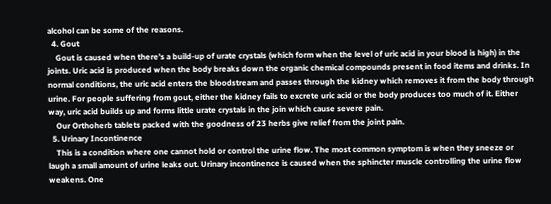alcohol can be some of the reasons.
  4. Gout
    Gout is caused when there’s a build-up of urate crystals (which form when the level of uric acid in your blood is high) in the joints. Uric acid is produced when the body breaks down the organic chemical compounds present in food items and drinks. In normal conditions, the uric acid enters the bloodstream and passes through the kidney which removes it from the body through urine. For people suffering from gout, either the kidney fails to excrete uric acid or the body produces too much of it. Either way, uric acid builds up and forms little urate crystals in the join which cause severe pain.
    Our Orthoherb tablets packed with the goodness of 23 herbs give relief from the joint pain.
  5. Urinary Incontinence
    This is a condition where one cannot hold or control the urine flow. The most common symptom is when they sneeze or laugh a small amount of urine leaks out. Urinary incontinence is caused when the sphincter muscle controlling the urine flow weakens. One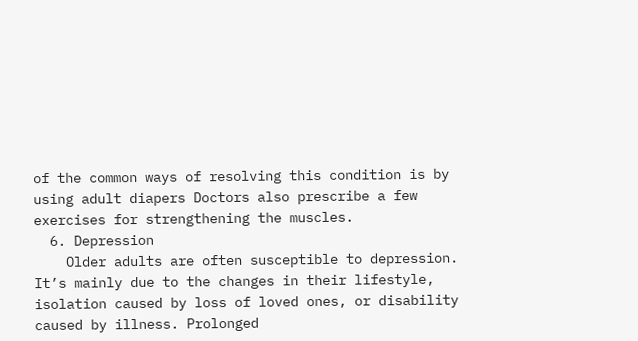of the common ways of resolving this condition is by using adult diapers Doctors also prescribe a few exercises for strengthening the muscles.
  6. Depression
    Older adults are often susceptible to depression. It’s mainly due to the changes in their lifestyle, isolation caused by loss of loved ones, or disability caused by illness. Prolonged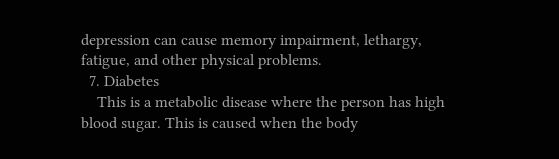depression can cause memory impairment, lethargy, fatigue, and other physical problems.
  7. Diabetes
    This is a metabolic disease where the person has high blood sugar. This is caused when the body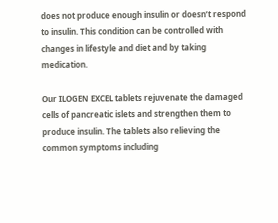does not produce enough insulin or doesn’t respond to insulin. This condition can be controlled with changes in lifestyle and diet and by taking medication.

Our ILOGEN EXCEL tablets rejuvenate the damaged cells of pancreatic islets and strengthen them to produce insulin. The tablets also relieving the common symptoms including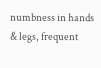numbness in hands & legs, frequent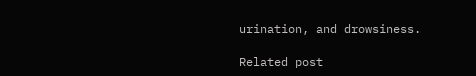urination, and drowsiness.

Related post